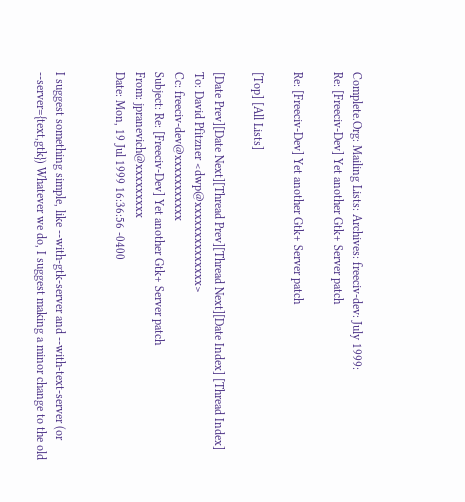Complete.Org: Mailing Lists: Archives: freeciv-dev: July 1999:
Re: [Freeciv-Dev] Yet another Gtk+ Server patch

Re: [Freeciv-Dev] Yet another Gtk+ Server patch

[Top] [All Lists]

[Date Prev][Date Next][Thread Prev][Thread Next][Date Index] [Thread Index]
To: David Pfitzner <dwp@xxxxxxxxxxxxxx>
Cc: freeciv-dev@xxxxxxxxxxx
Subject: Re: [Freeciv-Dev] Yet another Gtk+ Server patch
From: jpranevich@xxxxxxxxx
Date: Mon, 19 Jul 1999 16:36:56 -0400


I suggest something simple, like --with-gtk-server and --with-text-server (or
--server={text,gtk}) Whatever we do, I suggest making a minor change to the old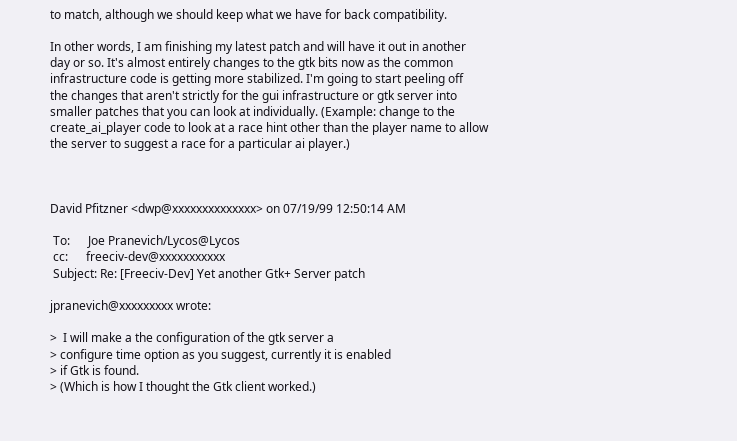to match, although we should keep what we have for back compatibility.

In other words, I am finishing my latest patch and will have it out in another
day or so. It's almost entirely changes to the gtk bits now as the common
infrastructure code is getting more stabilized. I'm going to start peeling off
the changes that aren't strictly for the gui infrastructure or gtk server into
smaller patches that you can look at individually. (Example: change to the
create_ai_player code to look at a race hint other than the player name to allow
the server to suggest a race for a particular ai player.)



David Pfitzner <dwp@xxxxxxxxxxxxxx> on 07/19/99 12:50:14 AM

 To:      Joe Pranevich/Lycos@Lycos
 cc:      freeciv-dev@xxxxxxxxxxx
 Subject: Re: [Freeciv-Dev] Yet another Gtk+ Server patch

jpranevich@xxxxxxxxx wrote:

>  I will make a the configuration of the gtk server a
> configure time option as you suggest, currently it is enabled
> if Gtk is found.
> (Which is how I thought the Gtk client worked.)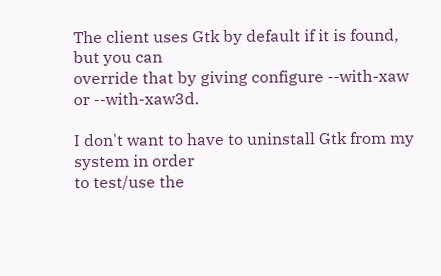The client uses Gtk by default if it is found, but you can
override that by giving configure --with-xaw or --with-xaw3d.

I don't want to have to uninstall Gtk from my system in order
to test/use the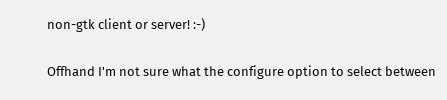non-gtk client or server! :-)

Offhand I'm not sure what the configure option to select between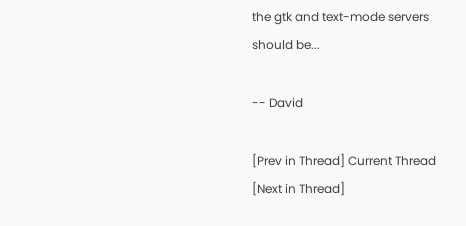the gtk and text-mode servers should be...

-- David

[Prev in Thread] Current Thread [Next in Thread]